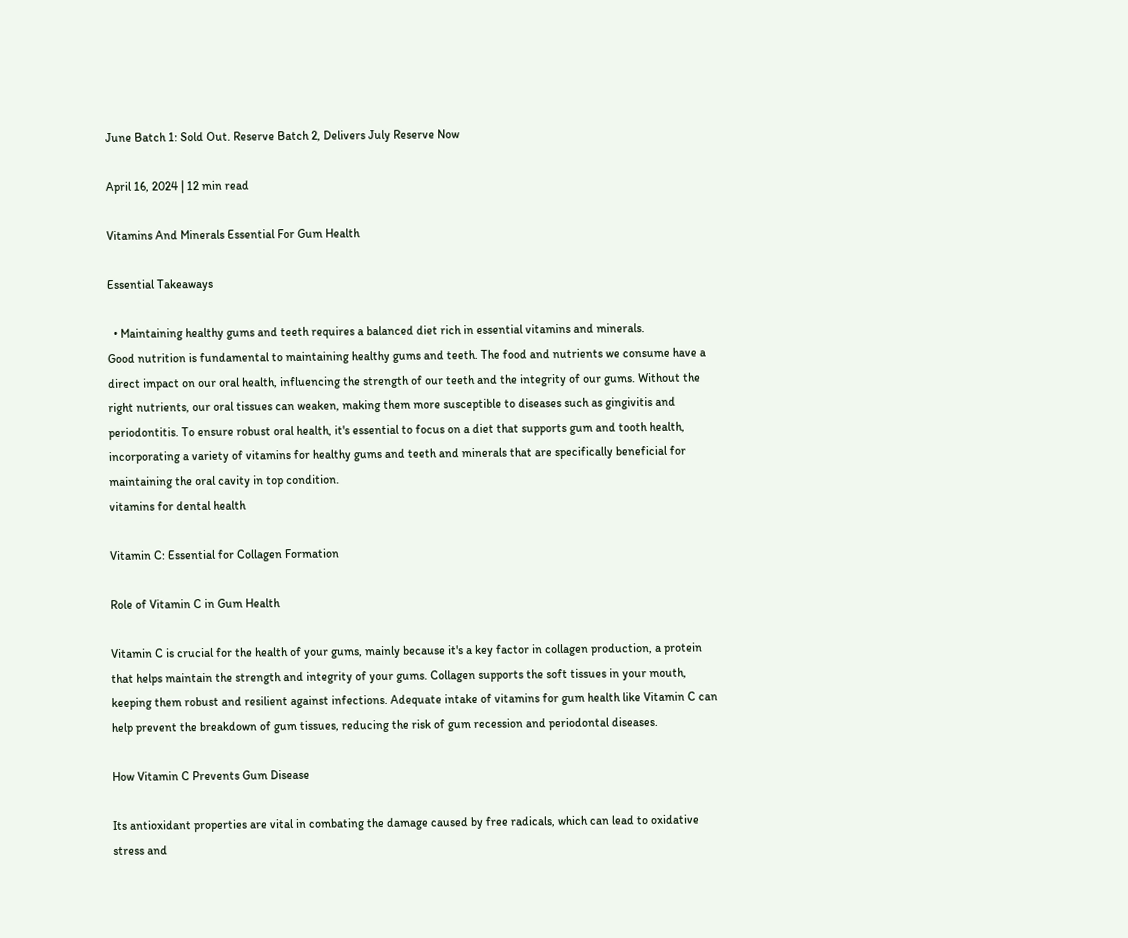June Batch 1: Sold Out. Reserve Batch 2, Delivers July Reserve Now

April 16, 2024 | 12 min read

Vitamins And Minerals Essential For Gum Health

Essential Takeaways

  • Maintaining healthy gums and teeth requires a balanced diet rich in essential vitamins and minerals.
Good nutrition is fundamental to maintaining healthy gums and teeth. The food and nutrients we consume have a direct impact on our oral health, influencing the strength of our teeth and the integrity of our gums. Without the right nutrients, our oral tissues can weaken, making them more susceptible to diseases such as gingivitis and periodontitis. To ensure robust oral health, it's essential to focus on a diet that supports gum and tooth health, incorporating a variety of vitamins for healthy gums and teeth and minerals that are specifically beneficial for maintaining the oral cavity in top condition.
vitamins for dental health

Vitamin C: Essential for Collagen Formation

Role of Vitamin C in Gum Health

Vitamin C is crucial for the health of your gums, mainly because it's a key factor in collagen production, a protein that helps maintain the strength and integrity of your gums. Collagen supports the soft tissues in your mouth, keeping them robust and resilient against infections. Adequate intake of vitamins for gum health like Vitamin C can help prevent the breakdown of gum tissues, reducing the risk of gum recession and periodontal diseases.

How Vitamin C Prevents Gum Disease

Its antioxidant properties are vital in combating the damage caused by free radicals, which can lead to oxidative stress and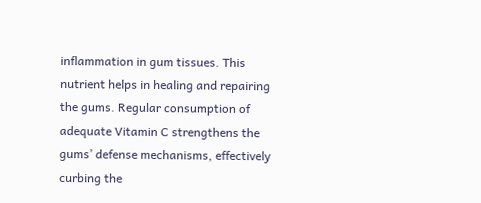inflammation in gum tissues. This nutrient helps in healing and repairing the gums. Regular consumption of adequate Vitamin C strengthens the gums’ defense mechanisms, effectively curbing the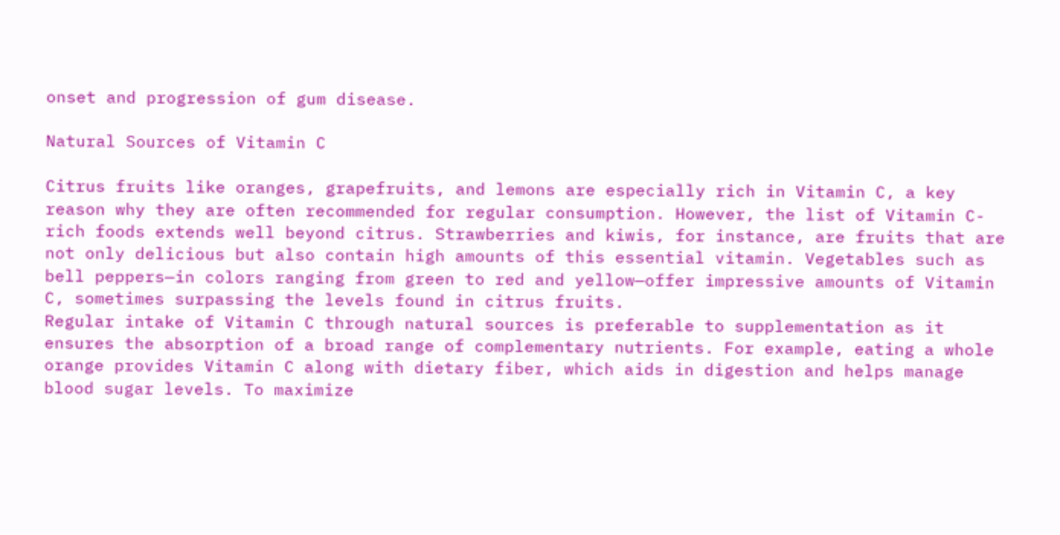onset and progression of gum disease.

Natural Sources of Vitamin C

Citrus fruits like oranges, grapefruits, and lemons are especially rich in Vitamin C, a key reason why they are often recommended for regular consumption. However, the list of Vitamin C-rich foods extends well beyond citrus. Strawberries and kiwis, for instance, are fruits that are not only delicious but also contain high amounts of this essential vitamin. Vegetables such as bell peppers—in colors ranging from green to red and yellow—offer impressive amounts of Vitamin C, sometimes surpassing the levels found in citrus fruits.
Regular intake of Vitamin C through natural sources is preferable to supplementation as it ensures the absorption of a broad range of complementary nutrients. For example, eating a whole orange provides Vitamin C along with dietary fiber, which aids in digestion and helps manage blood sugar levels. To maximize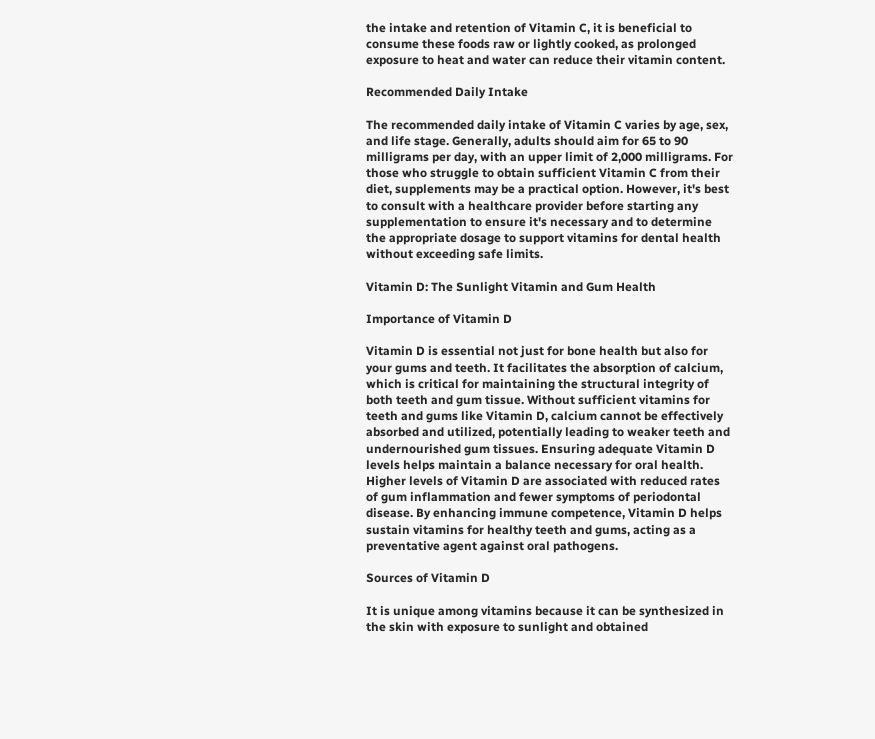the intake and retention of Vitamin C, it is beneficial to consume these foods raw or lightly cooked, as prolonged exposure to heat and water can reduce their vitamin content.

Recommended Daily Intake

The recommended daily intake of Vitamin C varies by age, sex, and life stage. Generally, adults should aim for 65 to 90 milligrams per day, with an upper limit of 2,000 milligrams. For those who struggle to obtain sufficient Vitamin C from their diet, supplements may be a practical option. However, it's best to consult with a healthcare provider before starting any supplementation to ensure it's necessary and to determine the appropriate dosage to support vitamins for dental health without exceeding safe limits.

Vitamin D: The Sunlight Vitamin and Gum Health

Importance of Vitamin D

Vitamin D is essential not just for bone health but also for your gums and teeth. It facilitates the absorption of calcium, which is critical for maintaining the structural integrity of both teeth and gum tissue. Without sufficient vitamins for teeth and gums like Vitamin D, calcium cannot be effectively absorbed and utilized, potentially leading to weaker teeth and undernourished gum tissues. Ensuring adequate Vitamin D levels helps maintain a balance necessary for oral health. Higher levels of Vitamin D are associated with reduced rates of gum inflammation and fewer symptoms of periodontal disease. By enhancing immune competence, Vitamin D helps sustain vitamins for healthy teeth and gums, acting as a preventative agent against oral pathogens.

Sources of Vitamin D

It is unique among vitamins because it can be synthesized in the skin with exposure to sunlight and obtained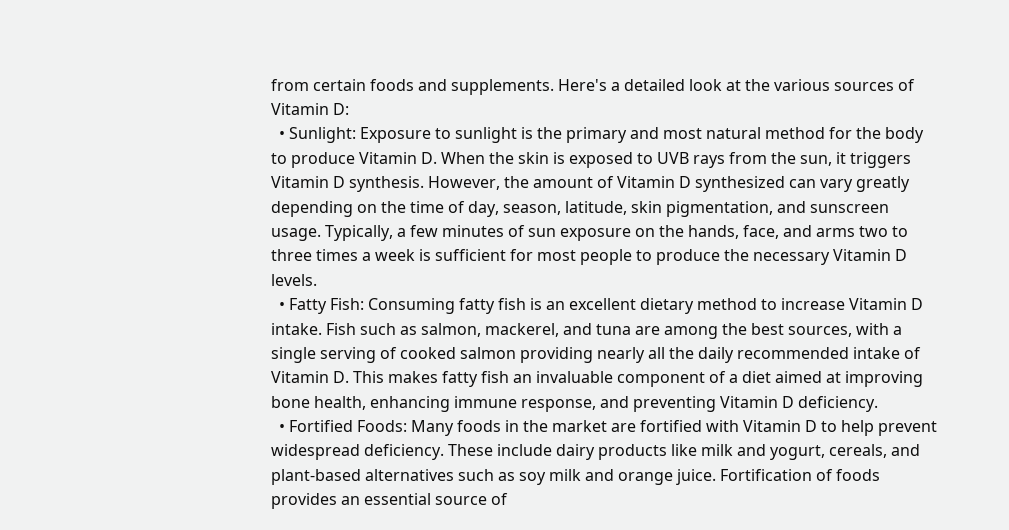from certain foods and supplements. Here's a detailed look at the various sources of Vitamin D:
  • Sunlight: Exposure to sunlight is the primary and most natural method for the body to produce Vitamin D. When the skin is exposed to UVB rays from the sun, it triggers Vitamin D synthesis. However, the amount of Vitamin D synthesized can vary greatly depending on the time of day, season, latitude, skin pigmentation, and sunscreen usage. Typically, a few minutes of sun exposure on the hands, face, and arms two to three times a week is sufficient for most people to produce the necessary Vitamin D levels.
  • Fatty Fish: Consuming fatty fish is an excellent dietary method to increase Vitamin D intake. Fish such as salmon, mackerel, and tuna are among the best sources, with a single serving of cooked salmon providing nearly all the daily recommended intake of Vitamin D. This makes fatty fish an invaluable component of a diet aimed at improving bone health, enhancing immune response, and preventing Vitamin D deficiency.
  • Fortified Foods: Many foods in the market are fortified with Vitamin D to help prevent widespread deficiency. These include dairy products like milk and yogurt, cereals, and plant-based alternatives such as soy milk and orange juice. Fortification of foods provides an essential source of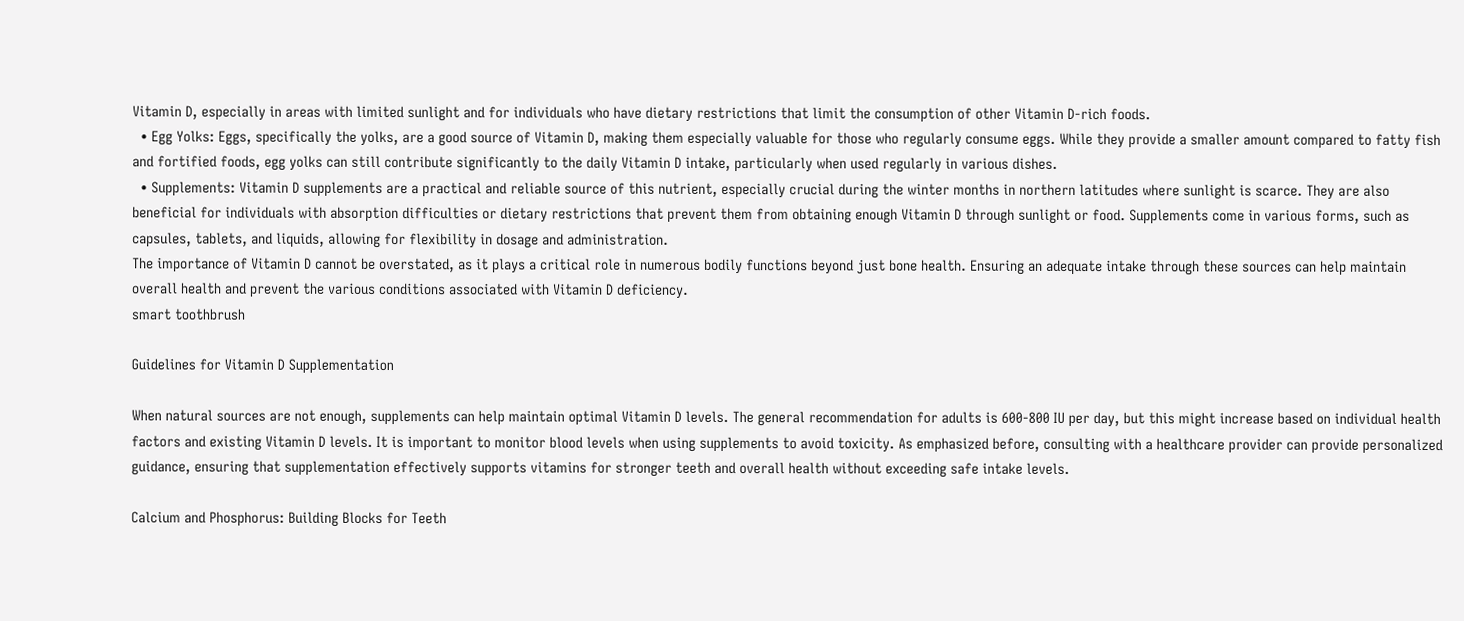Vitamin D, especially in areas with limited sunlight and for individuals who have dietary restrictions that limit the consumption of other Vitamin D-rich foods.
  • Egg Yolks: Eggs, specifically the yolks, are a good source of Vitamin D, making them especially valuable for those who regularly consume eggs. While they provide a smaller amount compared to fatty fish and fortified foods, egg yolks can still contribute significantly to the daily Vitamin D intake, particularly when used regularly in various dishes.
  • Supplements: Vitamin D supplements are a practical and reliable source of this nutrient, especially crucial during the winter months in northern latitudes where sunlight is scarce. They are also beneficial for individuals with absorption difficulties or dietary restrictions that prevent them from obtaining enough Vitamin D through sunlight or food. Supplements come in various forms, such as capsules, tablets, and liquids, allowing for flexibility in dosage and administration.
The importance of Vitamin D cannot be overstated, as it plays a critical role in numerous bodily functions beyond just bone health. Ensuring an adequate intake through these sources can help maintain overall health and prevent the various conditions associated with Vitamin D deficiency.
smart toothbrush

Guidelines for Vitamin D Supplementation

When natural sources are not enough, supplements can help maintain optimal Vitamin D levels. The general recommendation for adults is 600-800 IU per day, but this might increase based on individual health factors and existing Vitamin D levels. It is important to monitor blood levels when using supplements to avoid toxicity. As emphasized before, consulting with a healthcare provider can provide personalized guidance, ensuring that supplementation effectively supports vitamins for stronger teeth and overall health without exceeding safe intake levels.

Calcium and Phosphorus: Building Blocks for Teeth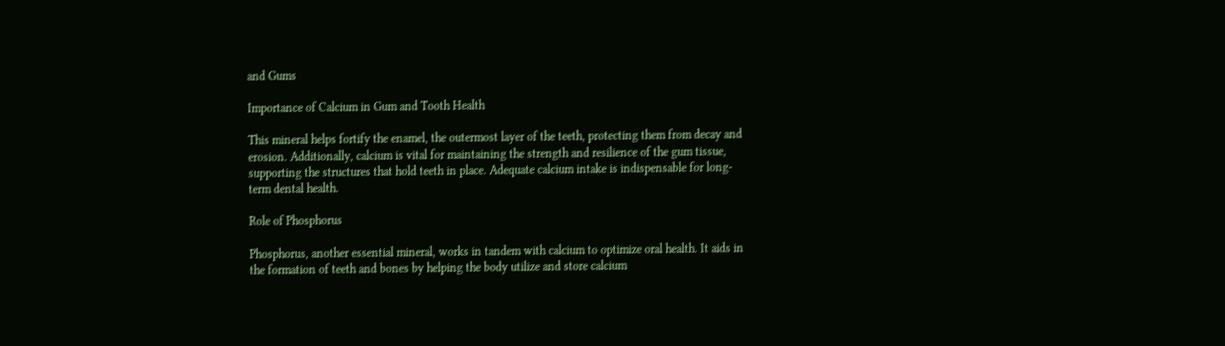and Gums

Importance of Calcium in Gum and Tooth Health

This mineral helps fortify the enamel, the outermost layer of the teeth, protecting them from decay and erosion. Additionally, calcium is vital for maintaining the strength and resilience of the gum tissue, supporting the structures that hold teeth in place. Adequate calcium intake is indispensable for long-term dental health.

Role of Phosphorus

Phosphorus, another essential mineral, works in tandem with calcium to optimize oral health. It aids in the formation of teeth and bones by helping the body utilize and store calcium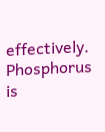effectively. Phosphorus is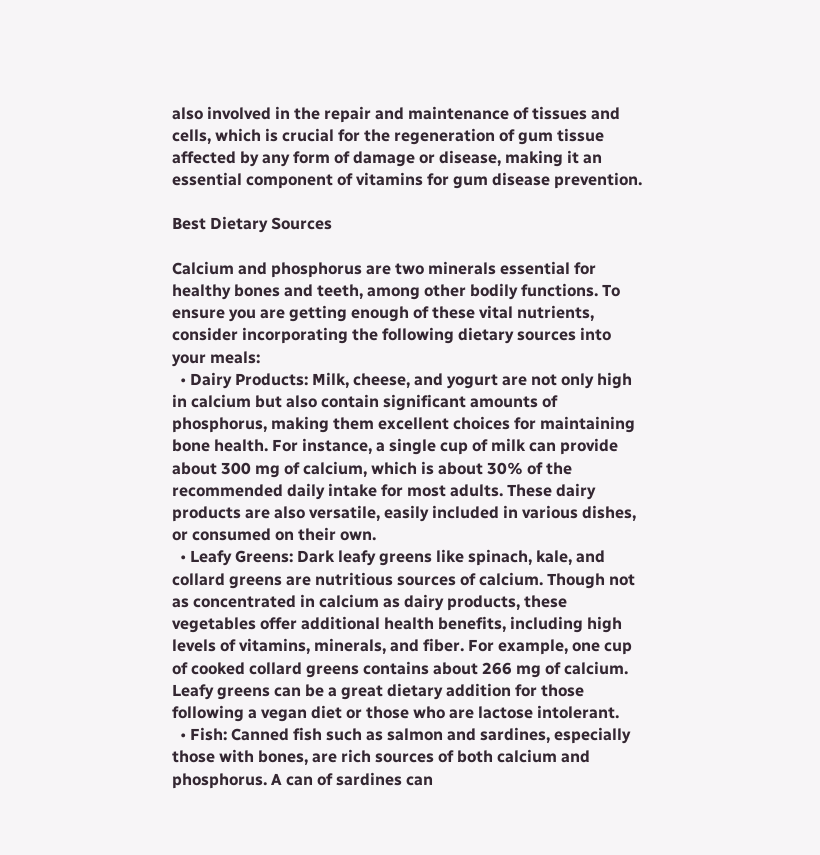also involved in the repair and maintenance of tissues and cells, which is crucial for the regeneration of gum tissue affected by any form of damage or disease, making it an essential component of vitamins for gum disease prevention.

Best Dietary Sources

Calcium and phosphorus are two minerals essential for healthy bones and teeth, among other bodily functions. To ensure you are getting enough of these vital nutrients, consider incorporating the following dietary sources into your meals:
  • Dairy Products: Milk, cheese, and yogurt are not only high in calcium but also contain significant amounts of phosphorus, making them excellent choices for maintaining bone health. For instance, a single cup of milk can provide about 300 mg of calcium, which is about 30% of the recommended daily intake for most adults. These dairy products are also versatile, easily included in various dishes, or consumed on their own.
  • Leafy Greens: Dark leafy greens like spinach, kale, and collard greens are nutritious sources of calcium. Though not as concentrated in calcium as dairy products, these vegetables offer additional health benefits, including high levels of vitamins, minerals, and fiber. For example, one cup of cooked collard greens contains about 266 mg of calcium. Leafy greens can be a great dietary addition for those following a vegan diet or those who are lactose intolerant.
  • Fish: Canned fish such as salmon and sardines, especially those with bones, are rich sources of both calcium and phosphorus. A can of sardines can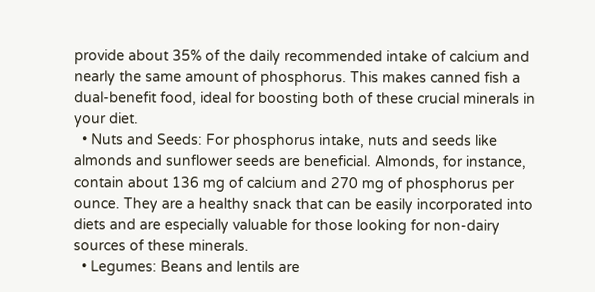provide about 35% of the daily recommended intake of calcium and nearly the same amount of phosphorus. This makes canned fish a dual-benefit food, ideal for boosting both of these crucial minerals in your diet.
  • Nuts and Seeds: For phosphorus intake, nuts and seeds like almonds and sunflower seeds are beneficial. Almonds, for instance, contain about 136 mg of calcium and 270 mg of phosphorus per ounce. They are a healthy snack that can be easily incorporated into diets and are especially valuable for those looking for non-dairy sources of these minerals.
  • Legumes: Beans and lentils are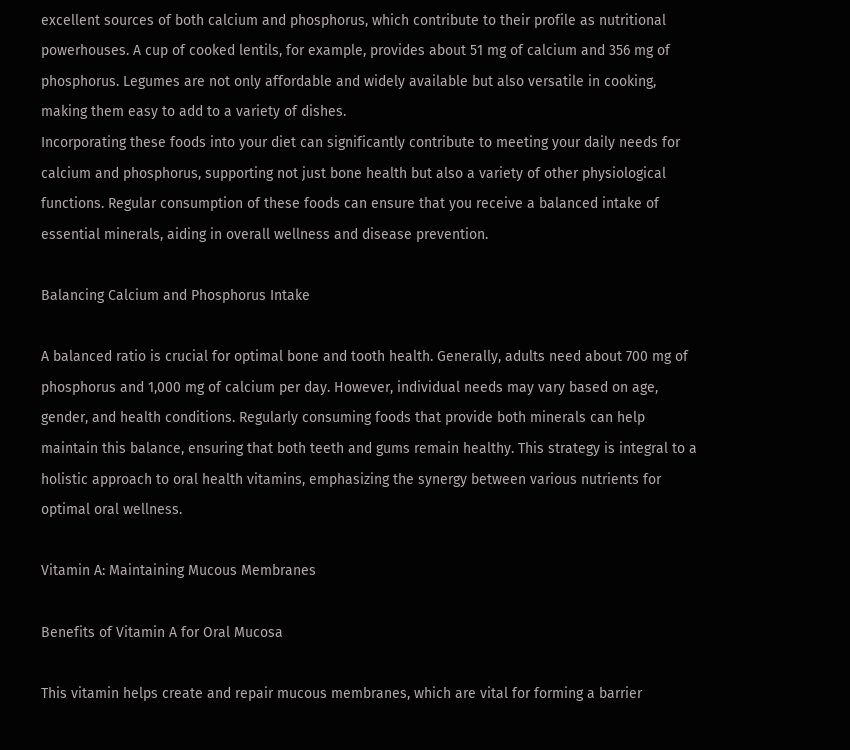excellent sources of both calcium and phosphorus, which contribute to their profile as nutritional powerhouses. A cup of cooked lentils, for example, provides about 51 mg of calcium and 356 mg of phosphorus. Legumes are not only affordable and widely available but also versatile in cooking, making them easy to add to a variety of dishes.
Incorporating these foods into your diet can significantly contribute to meeting your daily needs for calcium and phosphorus, supporting not just bone health but also a variety of other physiological functions. Regular consumption of these foods can ensure that you receive a balanced intake of essential minerals, aiding in overall wellness and disease prevention.

Balancing Calcium and Phosphorus Intake

A balanced ratio is crucial for optimal bone and tooth health. Generally, adults need about 700 mg of phosphorus and 1,000 mg of calcium per day. However, individual needs may vary based on age, gender, and health conditions. Regularly consuming foods that provide both minerals can help maintain this balance, ensuring that both teeth and gums remain healthy. This strategy is integral to a holistic approach to oral health vitamins, emphasizing the synergy between various nutrients for optimal oral wellness.

Vitamin A: Maintaining Mucous Membranes

Benefits of Vitamin A for Oral Mucosa

This vitamin helps create and repair mucous membranes, which are vital for forming a barrier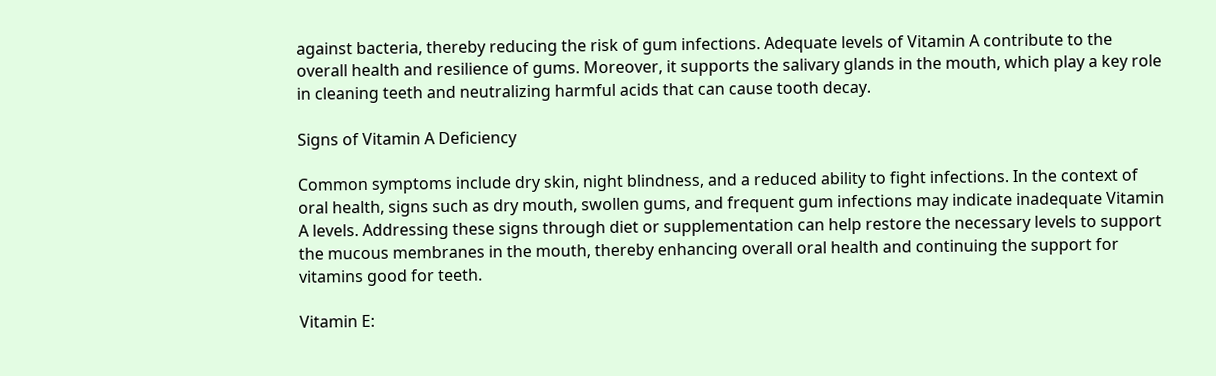against bacteria, thereby reducing the risk of gum infections. Adequate levels of Vitamin A contribute to the overall health and resilience of gums. Moreover, it supports the salivary glands in the mouth, which play a key role in cleaning teeth and neutralizing harmful acids that can cause tooth decay.

Signs of Vitamin A Deficiency

Common symptoms include dry skin, night blindness, and a reduced ability to fight infections. In the context of oral health, signs such as dry mouth, swollen gums, and frequent gum infections may indicate inadequate Vitamin A levels. Addressing these signs through diet or supplementation can help restore the necessary levels to support the mucous membranes in the mouth, thereby enhancing overall oral health and continuing the support for vitamins good for teeth.

Vitamin E: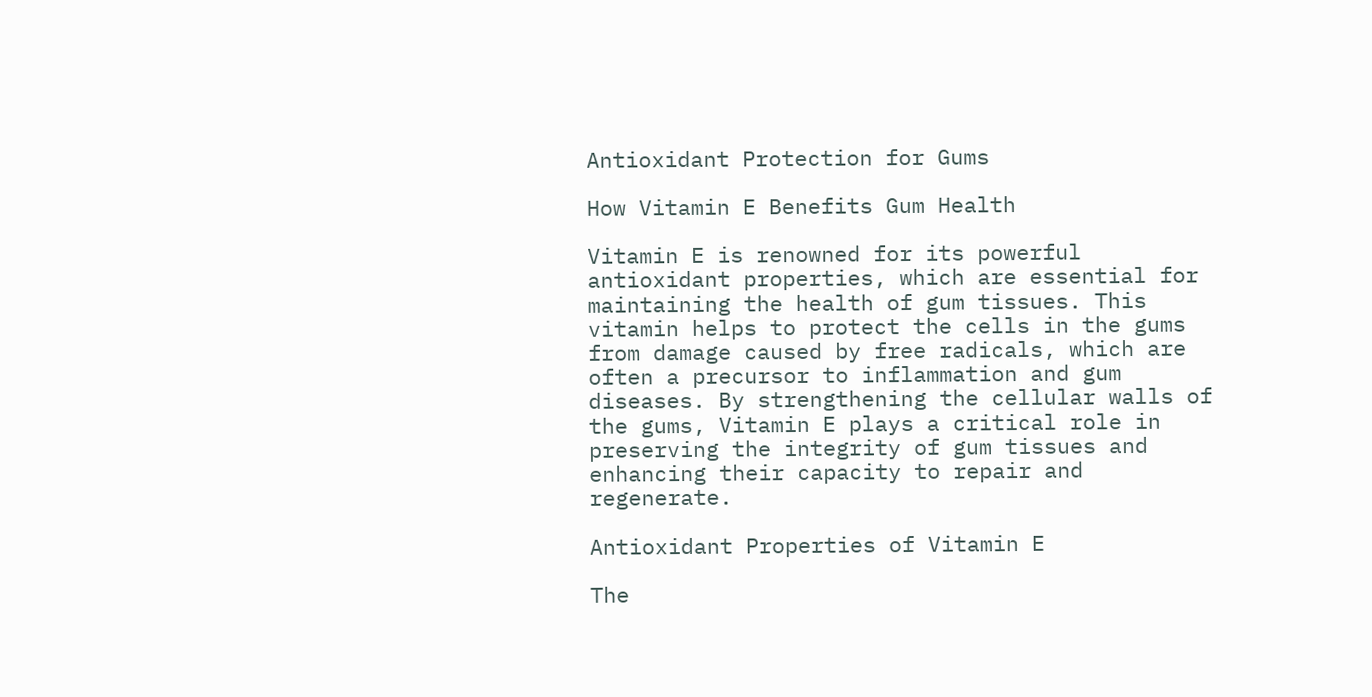Antioxidant Protection for Gums

How Vitamin E Benefits Gum Health

Vitamin E is renowned for its powerful antioxidant properties, which are essential for maintaining the health of gum tissues. This vitamin helps to protect the cells in the gums from damage caused by free radicals, which are often a precursor to inflammation and gum diseases. By strengthening the cellular walls of the gums, Vitamin E plays a critical role in preserving the integrity of gum tissues and enhancing their capacity to repair and regenerate.

Antioxidant Properties of Vitamin E

The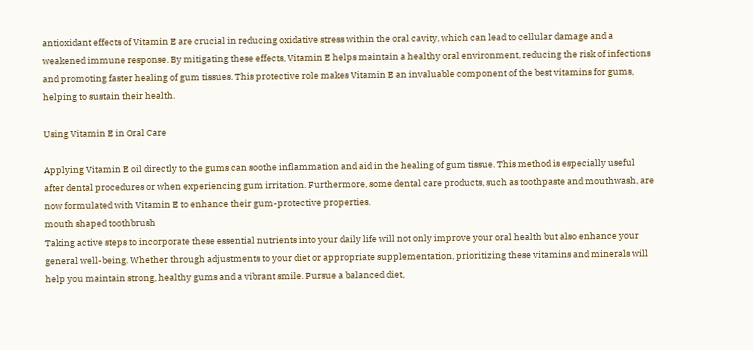antioxidant effects of Vitamin E are crucial in reducing oxidative stress within the oral cavity, which can lead to cellular damage and a weakened immune response. By mitigating these effects, Vitamin E helps maintain a healthy oral environment, reducing the risk of infections and promoting faster healing of gum tissues. This protective role makes Vitamin E an invaluable component of the best vitamins for gums, helping to sustain their health.

Using Vitamin E in Oral Care

Applying Vitamin E oil directly to the gums can soothe inflammation and aid in the healing of gum tissue. This method is especially useful after dental procedures or when experiencing gum irritation. Furthermore, some dental care products, such as toothpaste and mouthwash, are now formulated with Vitamin E to enhance their gum-protective properties.
mouth shaped toothbrush
Taking active steps to incorporate these essential nutrients into your daily life will not only improve your oral health but also enhance your general well-being. Whether through adjustments to your diet or appropriate supplementation, prioritizing these vitamins and minerals will help you maintain strong, healthy gums and a vibrant smile. Pursue a balanced diet,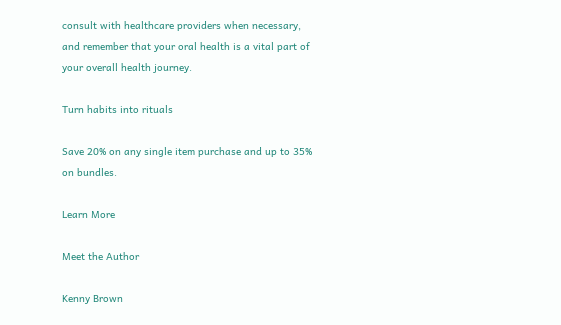consult with healthcare providers when necessary, and remember that your oral health is a vital part of your overall health journey.

Turn habits into rituals

Save 20% on any single item purchase and up to 35% on bundles.

Learn More

Meet the Author

Kenny Brown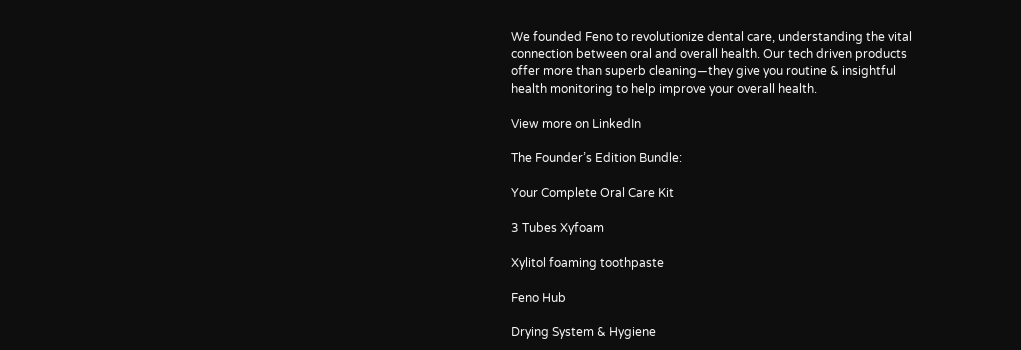We founded Feno to revolutionize dental care, understanding the vital connection between oral and overall health. Our tech driven products offer more than superb cleaning—they give you routine & insightful health monitoring to help improve your overall health.

View more on LinkedIn

The Founder’s Edition Bundle:

Your Complete Oral Care Kit

3 Tubes Xyfoam

Xylitol foaming toothpaste

Feno Hub

Drying System & Hygiene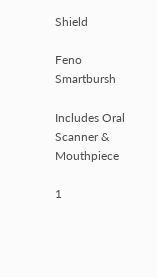Shield

Feno Smartbursh

Includes Oral Scanner & Mouthpiece

1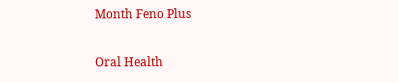Month Feno Plus

Oral Health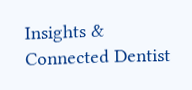Insights & Connected Dentist